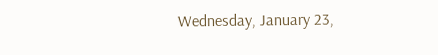Wednesday, January 23,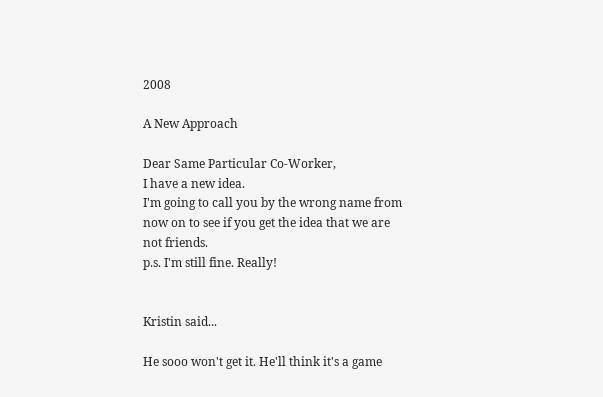2008

A New Approach

Dear Same Particular Co-Worker,
I have a new idea.
I'm going to call you by the wrong name from now on to see if you get the idea that we are not friends.
p.s. I'm still fine. Really!


Kristin said...

He sooo won't get it. He'll think it's a game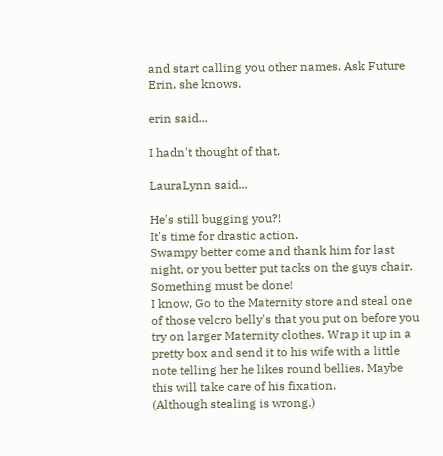and start calling you other names. Ask Future Erin, she knows.

erin said...

I hadn't thought of that.

LauraLynn said...

He's still bugging you?!
It's time for drastic action.
Swampy better come and thank him for last night, or you better put tacks on the guys chair. Something must be done!
I know, Go to the Maternity store and steal one of those velcro belly's that you put on before you try on larger Maternity clothes. Wrap it up in a pretty box and send it to his wife with a little note telling her he likes round bellies. Maybe this will take care of his fixation.
(Although stealing is wrong.)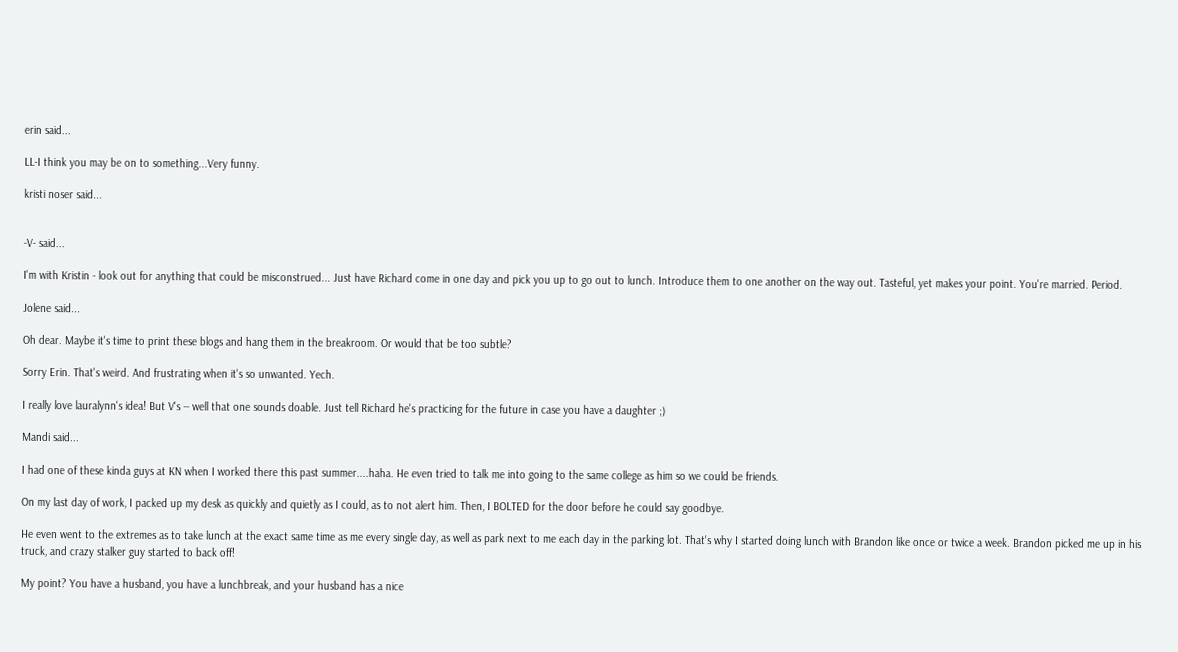erin said...

LL-I think you may be on to something...Very funny.

kristi noser said...


-V- said...

I'm with Kristin - look out for anything that could be misconstrued... Just have Richard come in one day and pick you up to go out to lunch. Introduce them to one another on the way out. Tasteful, yet makes your point. You're married. Period.

Jolene said...

Oh dear. Maybe it's time to print these blogs and hang them in the breakroom. Or would that be too subtle?

Sorry Erin. That's weird. And frustrating when it's so unwanted. Yech.

I really love lauralynn's idea! But V's -- well that one sounds doable. Just tell Richard he's practicing for the future in case you have a daughter ;)

Mandi said...

I had one of these kinda guys at KN when I worked there this past summer....haha. He even tried to talk me into going to the same college as him so we could be friends.

On my last day of work, I packed up my desk as quickly and quietly as I could, as to not alert him. Then, I BOLTED for the door before he could say goodbye.

He even went to the extremes as to take lunch at the exact same time as me every single day, as well as park next to me each day in the parking lot. That's why I started doing lunch with Brandon like once or twice a week. Brandon picked me up in his truck, and crazy stalker guy started to back off!

My point? You have a husband, you have a lunchbreak, and your husband has a nice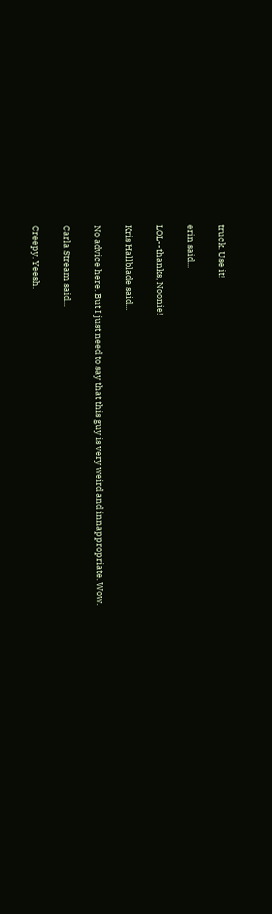truck. Use it!

erin said...

LOL--thanks, Noonie!

Kris Hallblade said...

No advice here. But I just need to say that this guy is very weird and innappropriate. Wow.

Carla Stream said...

Creepy. Yeesh.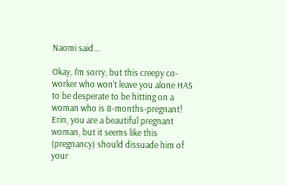Naomi said...

Okay, I'm sorry, but this creepy co-worker who won't leave you alone HAS to be desperate to be hitting on a woman who is 8-months-pregnant! Erin, you are a beautiful pregnant woman, but it seems like this (pregnancy) should dissuade him of your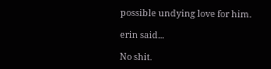possible undying love for him.

erin said...

No shit.